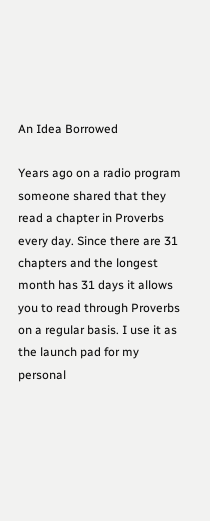An Idea Borrowed

Years ago on a radio program someone shared that they read a chapter in Proverbs every day. Since there are 31 chapters and the longest month has 31 days it allows you to read through Proverbs on a regular basis. I use it as the launch pad for my personal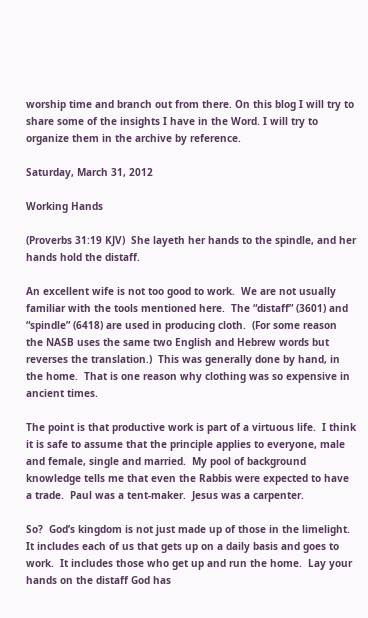worship time and branch out from there. On this blog I will try to share some of the insights I have in the Word. I will try to organize them in the archive by reference.

Saturday, March 31, 2012

Working Hands

(Proverbs 31:19 KJV)  She layeth her hands to the spindle, and her hands hold the distaff.

An excellent wife is not too good to work.  We are not usually familiar with the tools mentioned here.  The “distaff” (3601) and “spindle” (6418) are used in producing cloth.  (For some reason the NASB uses the same two English and Hebrew words but reverses the translation.)  This was generally done by hand, in the home.  That is one reason why clothing was so expensive in ancient times.

The point is that productive work is part of a virtuous life.  I think it is safe to assume that the principle applies to everyone, male and female, single and married.  My pool of background knowledge tells me that even the Rabbis were expected to have a trade.  Paul was a tent-maker.  Jesus was a carpenter.

So?  God’s kingdom is not just made up of those in the limelight.  It includes each of us that gets up on a daily basis and goes to work.  It includes those who get up and run the home.  Lay your hands on the distaff God has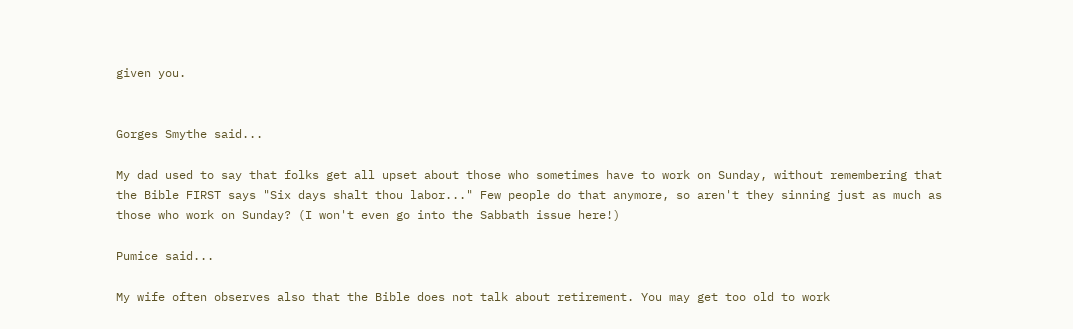given you.


Gorges Smythe said...

My dad used to say that folks get all upset about those who sometimes have to work on Sunday, without remembering that the Bible FIRST says "Six days shalt thou labor..." Few people do that anymore, so aren't they sinning just as much as those who work on Sunday? (I won't even go into the Sabbath issue here!)

Pumice said...

My wife often observes also that the Bible does not talk about retirement. You may get too old to work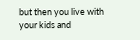but then you live with your kids and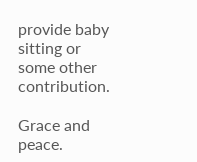provide baby sitting or some other contribution.

Grace and peace.